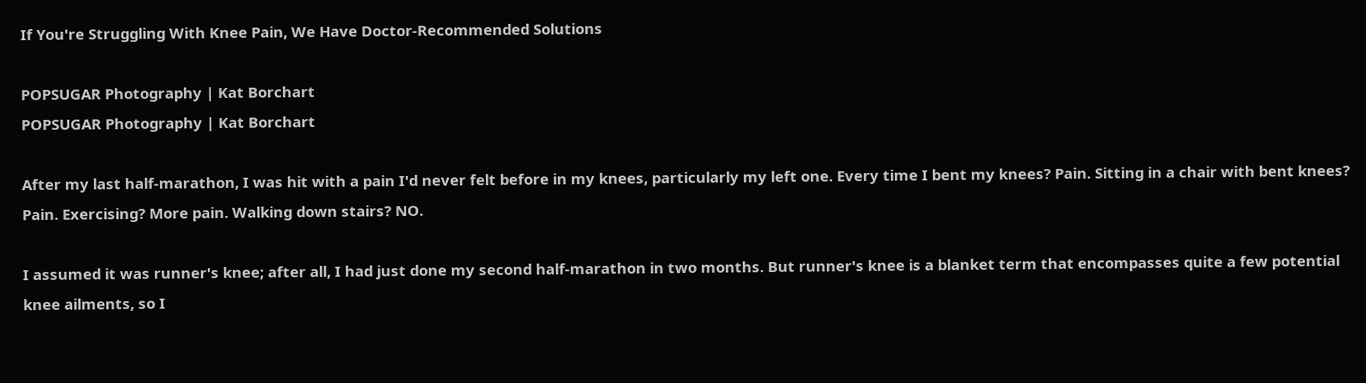If You're Struggling With Knee Pain, We Have Doctor-Recommended Solutions

POPSUGAR Photography | Kat Borchart
POPSUGAR Photography | Kat Borchart

After my last half-marathon, I was hit with a pain I'd never felt before in my knees, particularly my left one. Every time I bent my knees? Pain. Sitting in a chair with bent knees? Pain. Exercising? More pain. Walking down stairs? NO.

I assumed it was runner's knee; after all, I had just done my second half-marathon in two months. But runner's knee is a blanket term that encompasses quite a few potential knee ailments, so I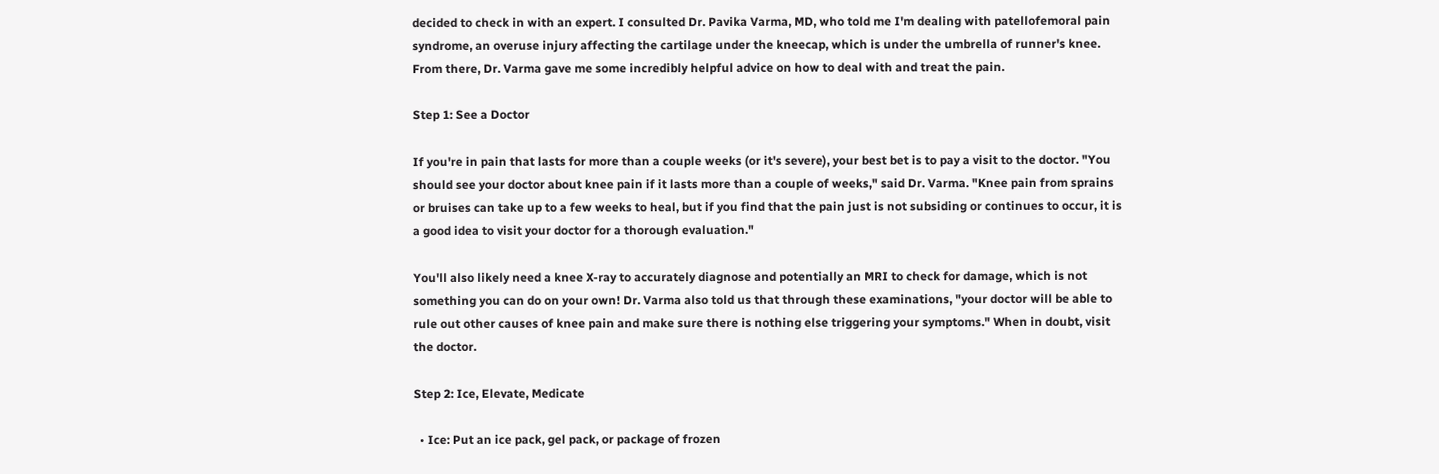decided to check in with an expert. I consulted Dr. Pavika Varma, MD, who told me I'm dealing with patellofemoral pain syndrome, an overuse injury affecting the cartilage under the kneecap, which is under the umbrella of runner's knee. From there, Dr. Varma gave me some incredibly helpful advice on how to deal with and treat the pain.

Step 1: See a Doctor

If you're in pain that lasts for more than a couple weeks (or it's severe), your best bet is to pay a visit to the doctor. "You should see your doctor about knee pain if it lasts more than a couple of weeks," said Dr. Varma. "Knee pain from sprains or bruises can take up to a few weeks to heal, but if you find that the pain just is not subsiding or continues to occur, it is a good idea to visit your doctor for a thorough evaluation."

You'll also likely need a knee X-ray to accurately diagnose and potentially an MRI to check for damage, which is not something you can do on your own! Dr. Varma also told us that through these examinations, "your doctor will be able to rule out other causes of knee pain and make sure there is nothing else triggering your symptoms." When in doubt, visit the doctor.

Step 2: Ice, Elevate, Medicate

  • Ice: Put an ice pack, gel pack, or package of frozen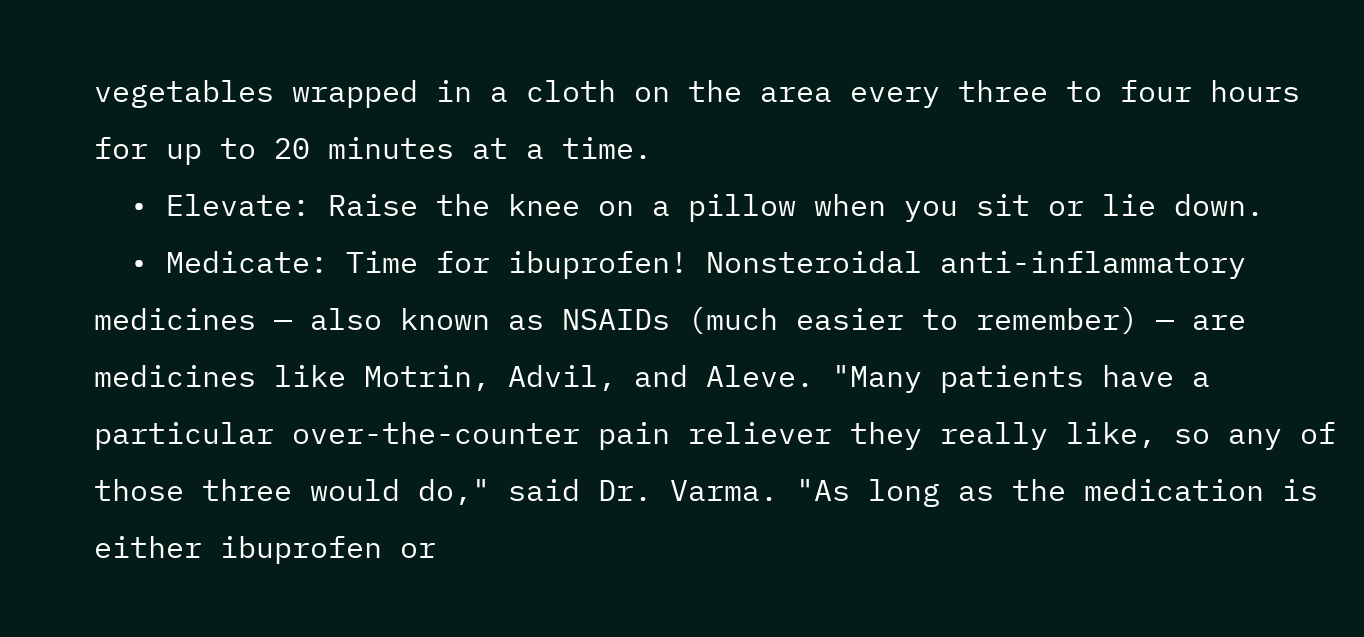vegetables wrapped in a cloth on the area every three to four hours for up to 20 minutes at a time.
  • Elevate: Raise the knee on a pillow when you sit or lie down.
  • Medicate: Time for ibuprofen! Nonsteroidal anti-inflammatory medicines — also known as NSAIDs (much easier to remember) — are medicines like Motrin, Advil, and Aleve. "Many patients have a particular over-the-counter pain reliever they really like, so any of those three would do," said Dr. Varma. "As long as the medication is either ibuprofen or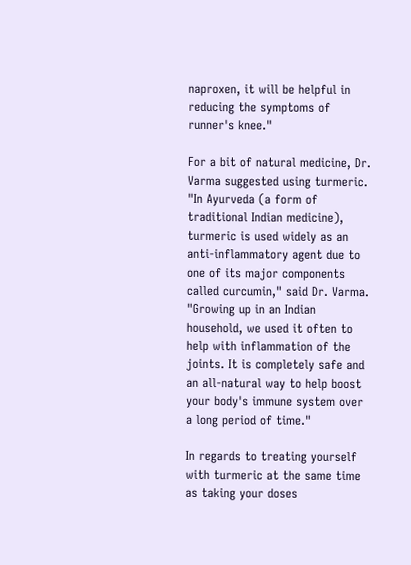naproxen, it will be helpful in reducing the symptoms of runner's knee."

For a bit of natural medicine, Dr. Varma suggested using turmeric. "In Ayurveda (a form of traditional Indian medicine), turmeric is used widely as an anti-inflammatory agent due to one of its major components called curcumin," said Dr. Varma. "Growing up in an Indian household, we used it often to help with inflammation of the joints. It is completely safe and an all-natural way to help boost your body's immune system over a long period of time."

In regards to treating yourself with turmeric at the same time as taking your doses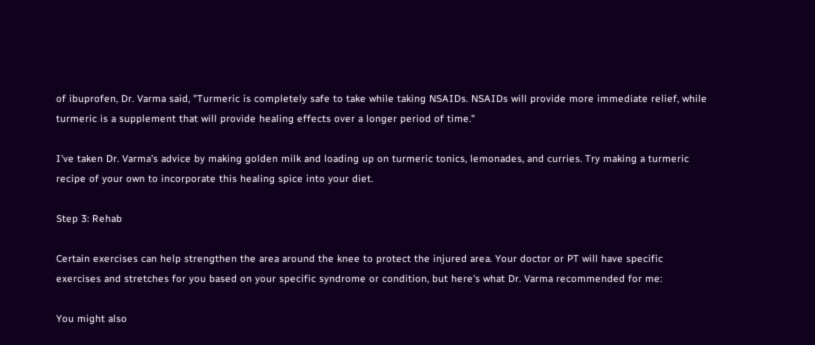of ibuprofen, Dr. Varma said, "Turmeric is completely safe to take while taking NSAIDs. NSAIDs will provide more immediate relief, while turmeric is a supplement that will provide healing effects over a longer period of time."

I've taken Dr. Varma's advice by making golden milk and loading up on turmeric tonics, lemonades, and curries. Try making a turmeric recipe of your own to incorporate this healing spice into your diet.

Step 3: Rehab

Certain exercises can help strengthen the area around the knee to protect the injured area. Your doctor or PT will have specific exercises and stretches for you based on your specific syndrome or condition, but here's what Dr. Varma recommended for me:

You might also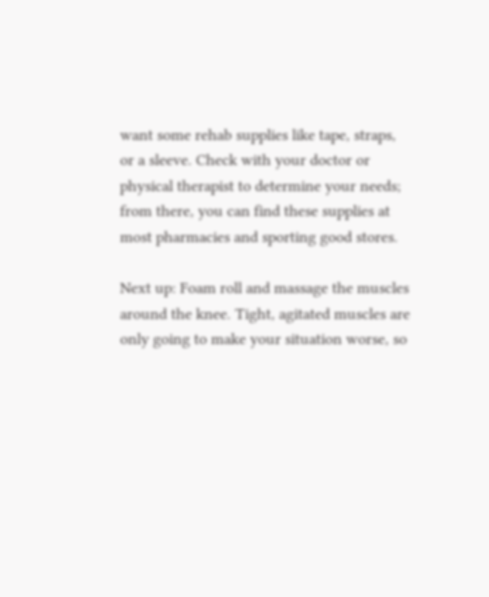want some rehab supplies like tape, straps, or a sleeve. Check with your doctor or physical therapist to determine your needs; from there, you can find these supplies at most pharmacies and sporting good stores.

Next up: Foam roll and massage the muscles around the knee. Tight, agitated muscles are only going to make your situation worse, so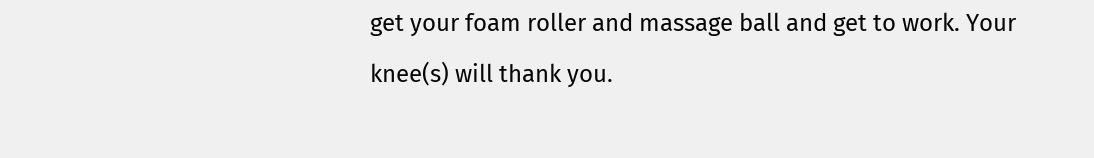get your foam roller and massage ball and get to work. Your knee(s) will thank you.